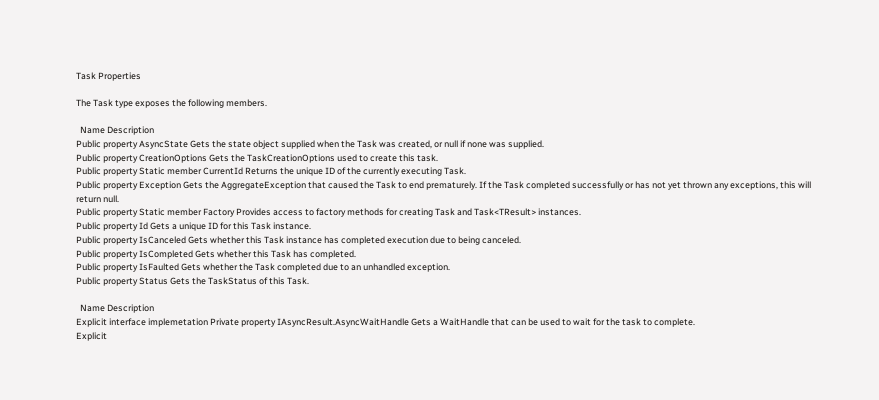Task Properties

The Task type exposes the following members.

  Name Description
Public property AsyncState Gets the state object supplied when the Task was created, or null if none was supplied.
Public property CreationOptions Gets the TaskCreationOptions used to create this task.
Public property Static member CurrentId Returns the unique ID of the currently executing Task.
Public property Exception Gets the AggregateException that caused the Task to end prematurely. If the Task completed successfully or has not yet thrown any exceptions, this will return null.
Public property Static member Factory Provides access to factory methods for creating Task and Task<TResult> instances.
Public property Id Gets a unique ID for this Task instance.
Public property IsCanceled Gets whether this Task instance has completed execution due to being canceled.
Public property IsCompleted Gets whether this Task has completed.
Public property IsFaulted Gets whether the Task completed due to an unhandled exception.
Public property Status Gets the TaskStatus of this Task.

  Name Description
Explicit interface implemetation Private property IAsyncResult.AsyncWaitHandle Gets a WaitHandle that can be used to wait for the task to complete.
Explicit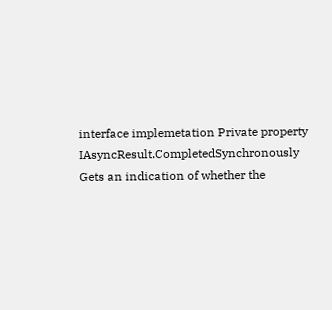interface implemetation Private property IAsyncResult.CompletedSynchronously Gets an indication of whether the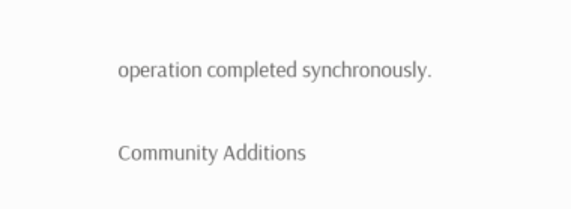operation completed synchronously.

Community Additions